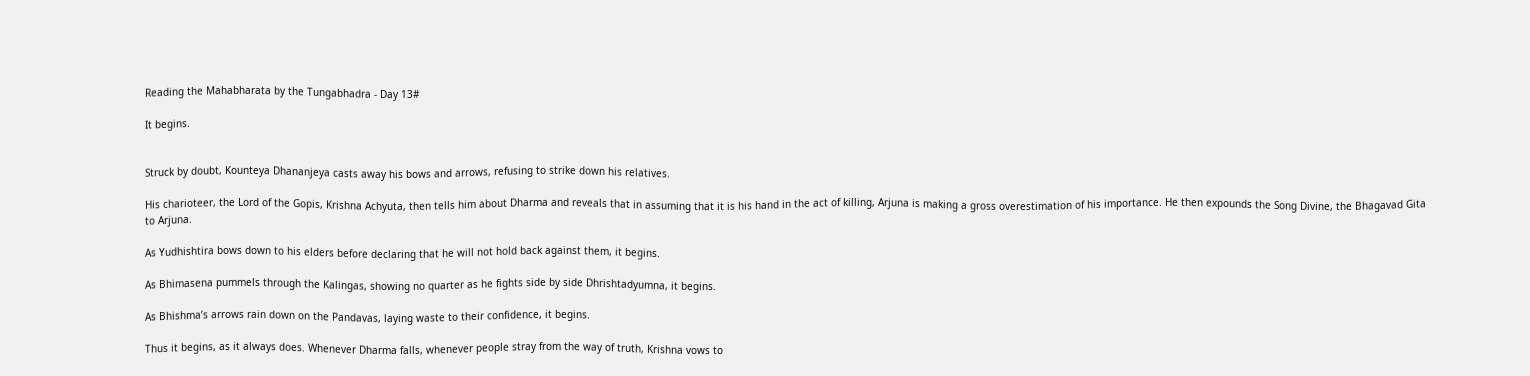Reading the Mahabharata by the Tungabhadra - Day 13#

It begins.


Struck by doubt, Kounteya Dhananjeya casts away his bows and arrows, refusing to strike down his relatives.

His charioteer, the Lord of the Gopis, Krishna Achyuta, then tells him about Dharma and reveals that in assuming that it is his hand in the act of killing, Arjuna is making a gross overestimation of his importance. He then expounds the Song Divine, the Bhagavad Gita to Arjuna.

As Yudhishtira bows down to his elders before declaring that he will not hold back against them, it begins.

As Bhimasena pummels through the Kalingas, showing no quarter as he fights side by side Dhrishtadyumna, it begins.

As Bhishma’s arrows rain down on the Pandavas, laying waste to their confidence, it begins.

Thus it begins, as it always does. Whenever Dharma falls, whenever people stray from the way of truth, Krishna vows to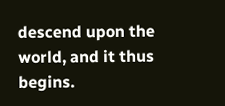descend upon the world, and it thus begins.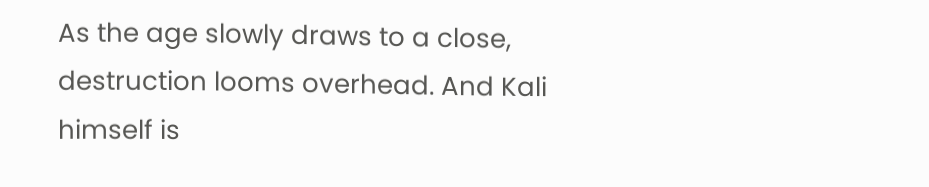As the age slowly draws to a close, destruction looms overhead. And Kali himself is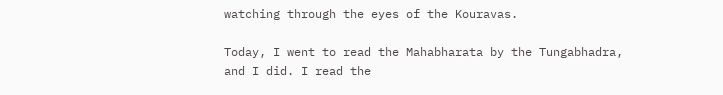watching through the eyes of the Kouravas.

Today, I went to read the Mahabharata by the Tungabhadra, and I did. I read the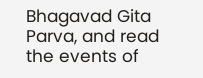Bhagavad Gita Parva, and read the events of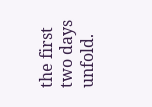the first two days unfold.